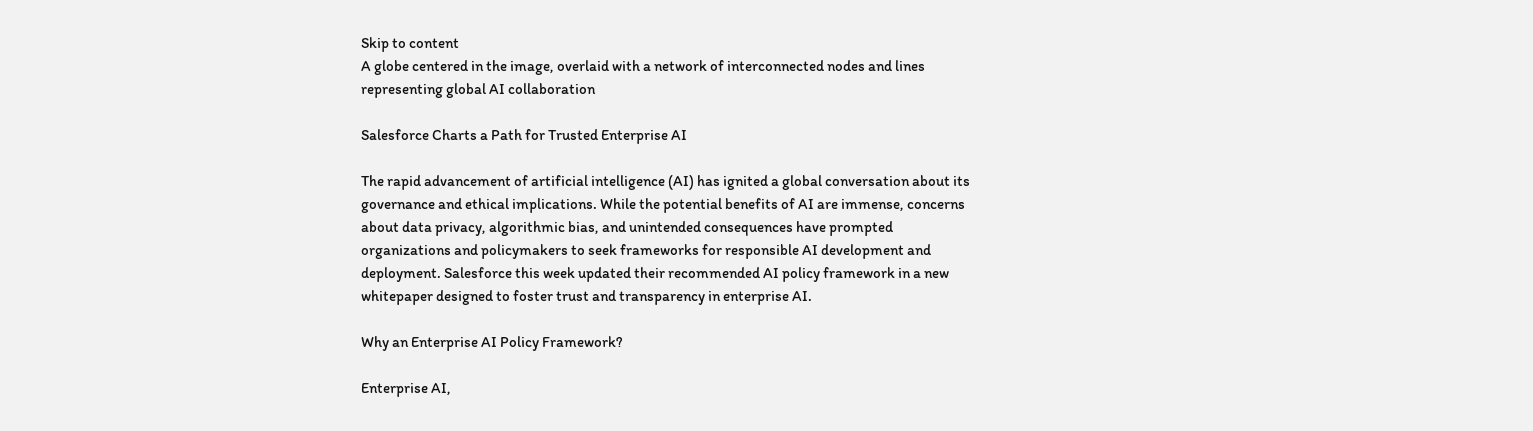Skip to content
A globe centered in the image, overlaid with a network of interconnected nodes and lines representing global AI collaboration

Salesforce Charts a Path for Trusted Enterprise AI

The rapid advancement of artificial intelligence (AI) has ignited a global conversation about its governance and ethical implications. While the potential benefits of AI are immense, concerns about data privacy, algorithmic bias, and unintended consequences have prompted organizations and policymakers to seek frameworks for responsible AI development and deployment. Salesforce this week updated their recommended AI policy framework in a new whitepaper designed to foster trust and transparency in enterprise AI.

Why an Enterprise AI Policy Framework?

Enterprise AI,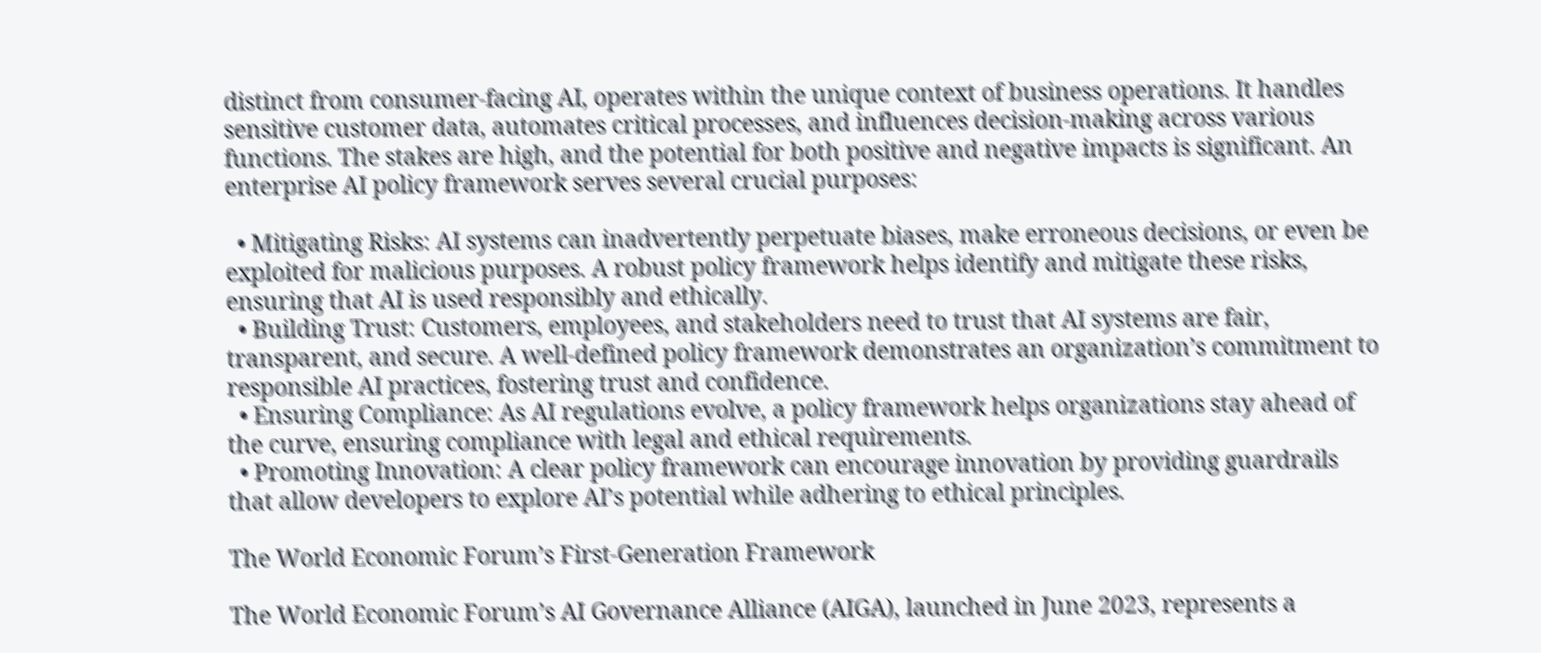distinct from consumer-facing AI, operates within the unique context of business operations. It handles sensitive customer data, automates critical processes, and influences decision-making across various functions. The stakes are high, and the potential for both positive and negative impacts is significant. An enterprise AI policy framework serves several crucial purposes:

  • Mitigating Risks: AI systems can inadvertently perpetuate biases, make erroneous decisions, or even be exploited for malicious purposes. A robust policy framework helps identify and mitigate these risks, ensuring that AI is used responsibly and ethically.
  • Building Trust: Customers, employees, and stakeholders need to trust that AI systems are fair, transparent, and secure. A well-defined policy framework demonstrates an organization’s commitment to responsible AI practices, fostering trust and confidence.
  • Ensuring Compliance: As AI regulations evolve, a policy framework helps organizations stay ahead of the curve, ensuring compliance with legal and ethical requirements.
  • Promoting Innovation: A clear policy framework can encourage innovation by providing guardrails that allow developers to explore AI’s potential while adhering to ethical principles.

The World Economic Forum’s First-Generation Framework

The World Economic Forum’s AI Governance Alliance (AIGA), launched in June 2023, represents a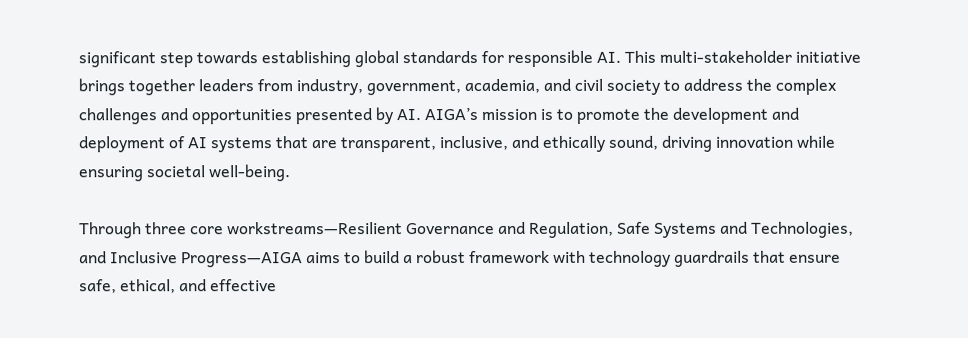significant step towards establishing global standards for responsible AI. This multi-stakeholder initiative brings together leaders from industry, government, academia, and civil society to address the complex challenges and opportunities presented by AI. AIGA’s mission is to promote the development and deployment of AI systems that are transparent, inclusive, and ethically sound, driving innovation while ensuring societal well-being.

Through three core workstreams—Resilient Governance and Regulation, Safe Systems and Technologies, and Inclusive Progress—AIGA aims to build a robust framework with technology guardrails that ensure safe, ethical, and effective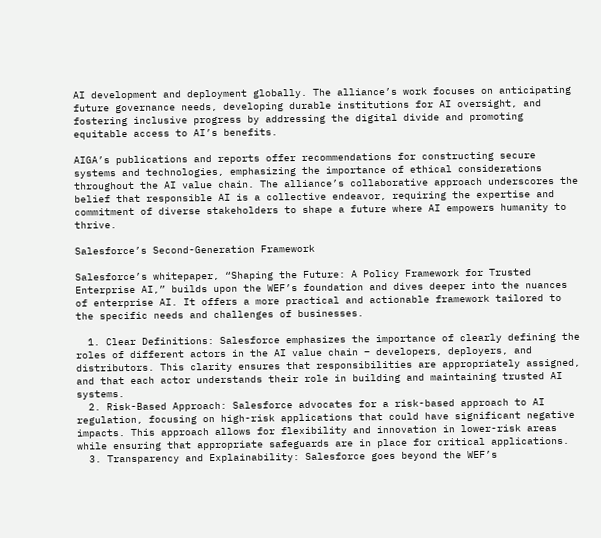AI development and deployment globally. The alliance’s work focuses on anticipating future governance needs, developing durable institutions for AI oversight, and fostering inclusive progress by addressing the digital divide and promoting equitable access to AI’s benefits.

AIGA’s publications and reports offer recommendations for constructing secure systems and technologies, emphasizing the importance of ethical considerations throughout the AI value chain. The alliance’s collaborative approach underscores the belief that responsible AI is a collective endeavor, requiring the expertise and commitment of diverse stakeholders to shape a future where AI empowers humanity to thrive.

Salesforce’s Second-Generation Framework

Salesforce’s whitepaper, “Shaping the Future: A Policy Framework for Trusted Enterprise AI,” builds upon the WEF’s foundation and dives deeper into the nuances of enterprise AI. It offers a more practical and actionable framework tailored to the specific needs and challenges of businesses.

  1. Clear Definitions: Salesforce emphasizes the importance of clearly defining the roles of different actors in the AI value chain – developers, deployers, and distributors. This clarity ensures that responsibilities are appropriately assigned, and that each actor understands their role in building and maintaining trusted AI systems.
  2. Risk-Based Approach: Salesforce advocates for a risk-based approach to AI regulation, focusing on high-risk applications that could have significant negative impacts. This approach allows for flexibility and innovation in lower-risk areas while ensuring that appropriate safeguards are in place for critical applications.
  3. Transparency and Explainability: Salesforce goes beyond the WEF’s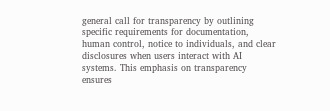general call for transparency by outlining specific requirements for documentation, human control, notice to individuals, and clear disclosures when users interact with AI systems. This emphasis on transparency ensures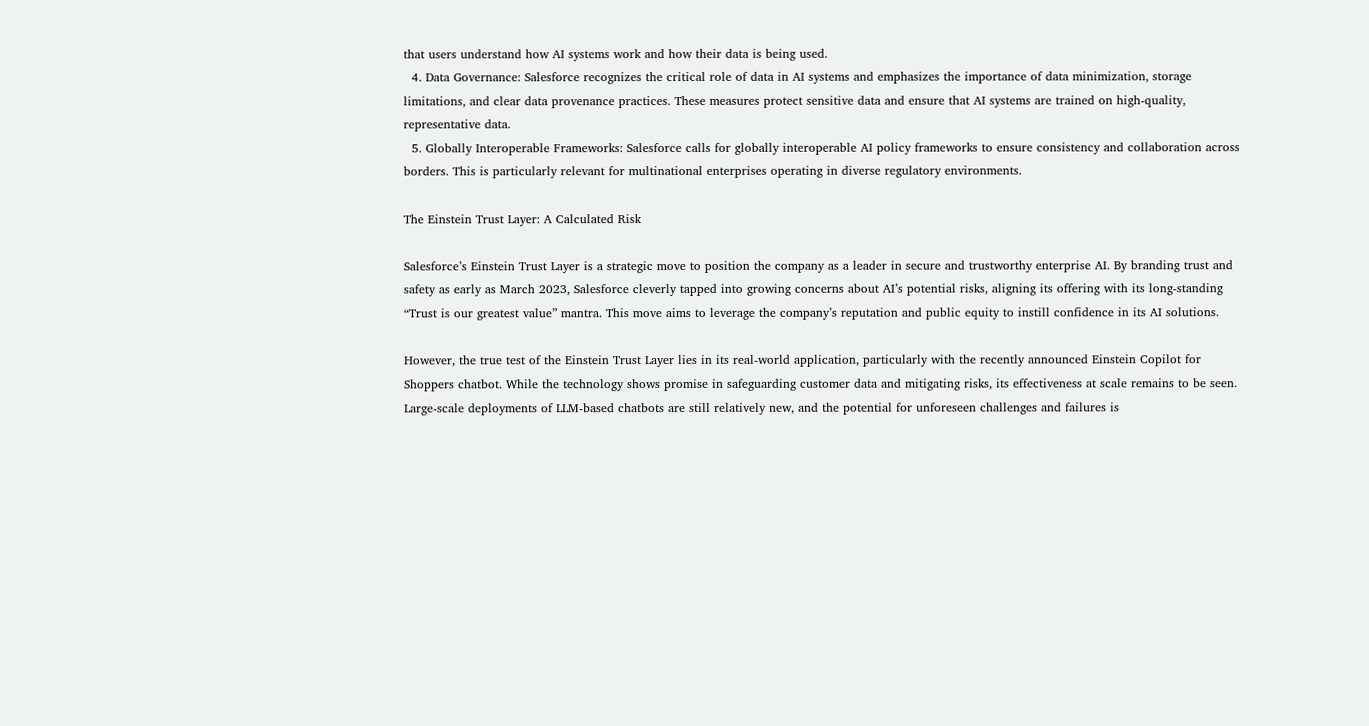that users understand how AI systems work and how their data is being used.
  4. Data Governance: Salesforce recognizes the critical role of data in AI systems and emphasizes the importance of data minimization, storage limitations, and clear data provenance practices. These measures protect sensitive data and ensure that AI systems are trained on high-quality, representative data.
  5. Globally Interoperable Frameworks: Salesforce calls for globally interoperable AI policy frameworks to ensure consistency and collaboration across borders. This is particularly relevant for multinational enterprises operating in diverse regulatory environments.

The Einstein Trust Layer: A Calculated Risk

Salesforce’s Einstein Trust Layer is a strategic move to position the company as a leader in secure and trustworthy enterprise AI. By branding trust and safety as early as March 2023, Salesforce cleverly tapped into growing concerns about AI’s potential risks, aligning its offering with its long-standing “Trust is our greatest value” mantra. This move aims to leverage the company’s reputation and public equity to instill confidence in its AI solutions.

However, the true test of the Einstein Trust Layer lies in its real-world application, particularly with the recently announced Einstein Copilot for Shoppers chatbot. While the technology shows promise in safeguarding customer data and mitigating risks, its effectiveness at scale remains to be seen. Large-scale deployments of LLM-based chatbots are still relatively new, and the potential for unforeseen challenges and failures is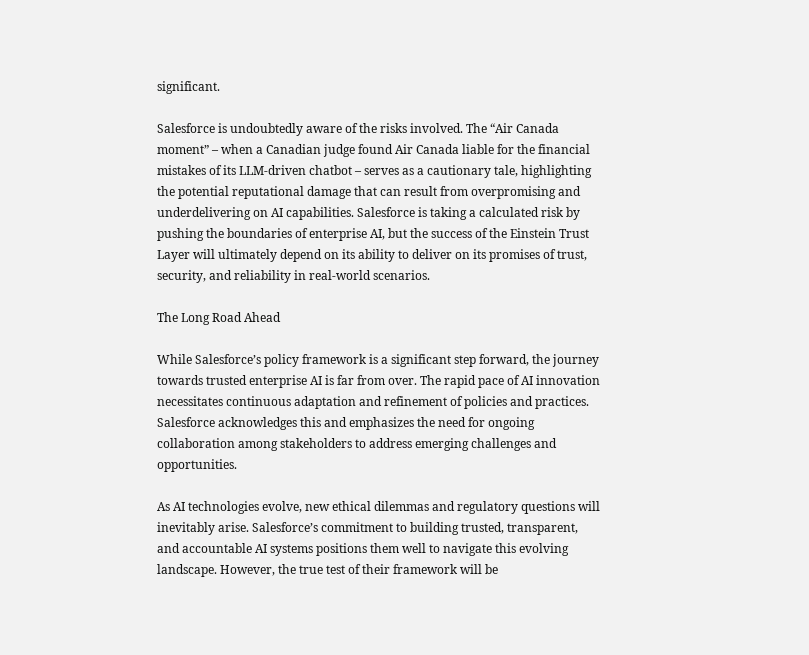significant.

Salesforce is undoubtedly aware of the risks involved. The “Air Canada moment” – when a Canadian judge found Air Canada liable for the financial mistakes of its LLM-driven chatbot – serves as a cautionary tale, highlighting the potential reputational damage that can result from overpromising and underdelivering on AI capabilities. Salesforce is taking a calculated risk by pushing the boundaries of enterprise AI, but the success of the Einstein Trust Layer will ultimately depend on its ability to deliver on its promises of trust, security, and reliability in real-world scenarios.

The Long Road Ahead

While Salesforce’s policy framework is a significant step forward, the journey towards trusted enterprise AI is far from over. The rapid pace of AI innovation necessitates continuous adaptation and refinement of policies and practices. Salesforce acknowledges this and emphasizes the need for ongoing collaboration among stakeholders to address emerging challenges and opportunities.

As AI technologies evolve, new ethical dilemmas and regulatory questions will inevitably arise. Salesforce’s commitment to building trusted, transparent, and accountable AI systems positions them well to navigate this evolving landscape. However, the true test of their framework will be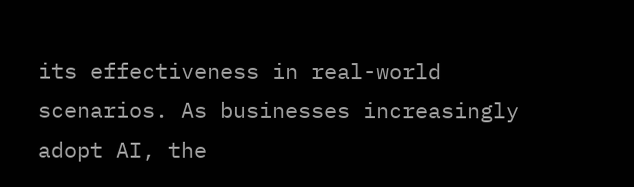its effectiveness in real-world scenarios. As businesses increasingly adopt AI, the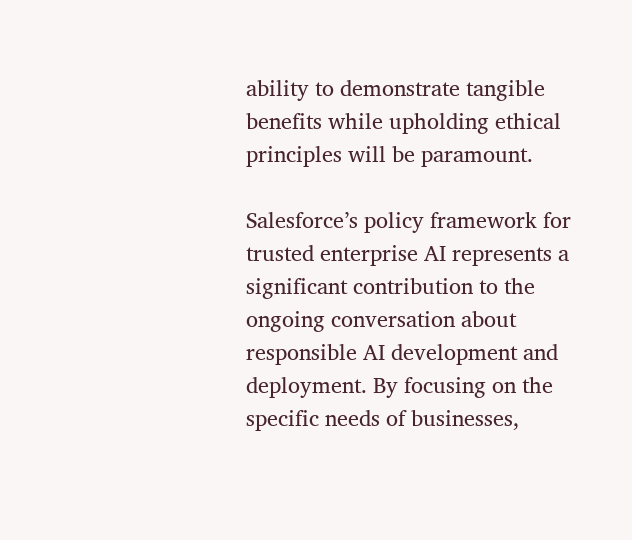ability to demonstrate tangible benefits while upholding ethical principles will be paramount.

Salesforce’s policy framework for trusted enterprise AI represents a significant contribution to the ongoing conversation about responsible AI development and deployment. By focusing on the specific needs of businesses,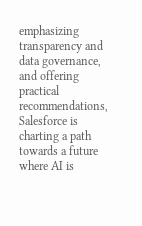emphasizing transparency and data governance, and offering practical recommendations, Salesforce is charting a path towards a future where AI is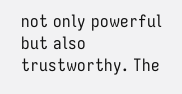not only powerful but also trustworthy. The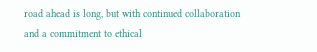road ahead is long, but with continued collaboration and a commitment to ethical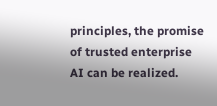principles, the promise of trusted enterprise AI can be realized.